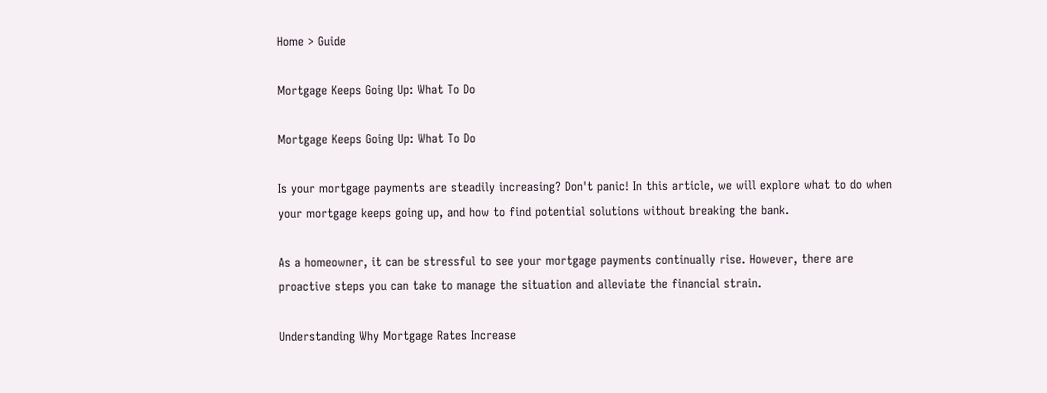Home > Guide

Mortgage Keeps Going Up: What To Do

Mortgage Keeps Going Up: What To Do

Is your mortgage payments are steadily increasing? Don't panic! In this article, we will explore what to do when your mortgage keeps going up, and how to find potential solutions without breaking the bank.

As a homeowner, it can be stressful to see your mortgage payments continually rise. However, there are proactive steps you can take to manage the situation and alleviate the financial strain.

Understanding Why Mortgage Rates Increase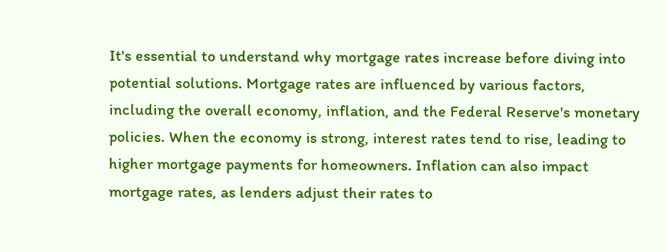It's essential to understand why mortgage rates increase before diving into potential solutions. Mortgage rates are influenced by various factors, including the overall economy, inflation, and the Federal Reserve's monetary policies. When the economy is strong, interest rates tend to rise, leading to higher mortgage payments for homeowners. Inflation can also impact mortgage rates, as lenders adjust their rates to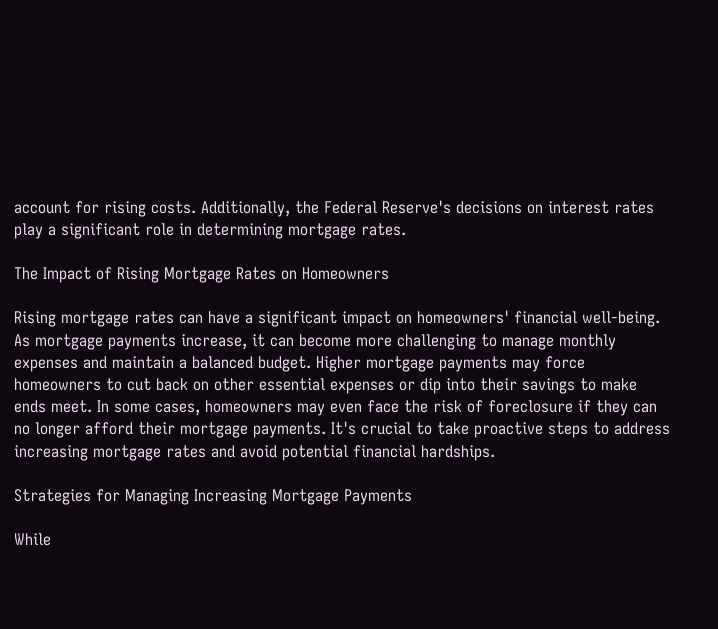account for rising costs. Additionally, the Federal Reserve's decisions on interest rates play a significant role in determining mortgage rates.

The Impact of Rising Mortgage Rates on Homeowners

Rising mortgage rates can have a significant impact on homeowners' financial well-being. As mortgage payments increase, it can become more challenging to manage monthly expenses and maintain a balanced budget. Higher mortgage payments may force homeowners to cut back on other essential expenses or dip into their savings to make ends meet. In some cases, homeowners may even face the risk of foreclosure if they can no longer afford their mortgage payments. It's crucial to take proactive steps to address increasing mortgage rates and avoid potential financial hardships.

Strategies for Managing Increasing Mortgage Payments

While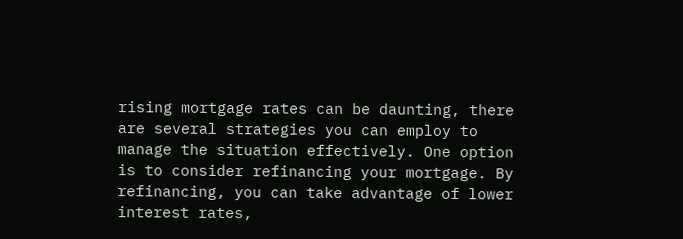rising mortgage rates can be daunting, there are several strategies you can employ to manage the situation effectively. One option is to consider refinancing your mortgage. By refinancing, you can take advantage of lower interest rates,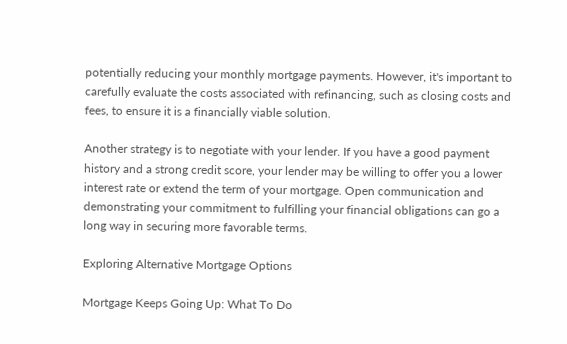potentially reducing your monthly mortgage payments. However, it's important to carefully evaluate the costs associated with refinancing, such as closing costs and fees, to ensure it is a financially viable solution.

Another strategy is to negotiate with your lender. If you have a good payment history and a strong credit score, your lender may be willing to offer you a lower interest rate or extend the term of your mortgage. Open communication and demonstrating your commitment to fulfilling your financial obligations can go a long way in securing more favorable terms.

Exploring Alternative Mortgage Options

Mortgage Keeps Going Up: What To Do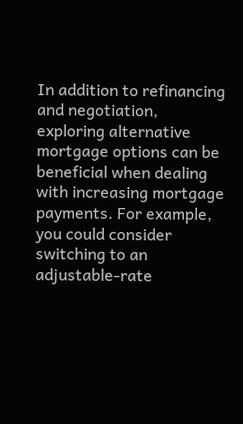In addition to refinancing and negotiation, exploring alternative mortgage options can be beneficial when dealing with increasing mortgage payments. For example, you could consider switching to an adjustable-rate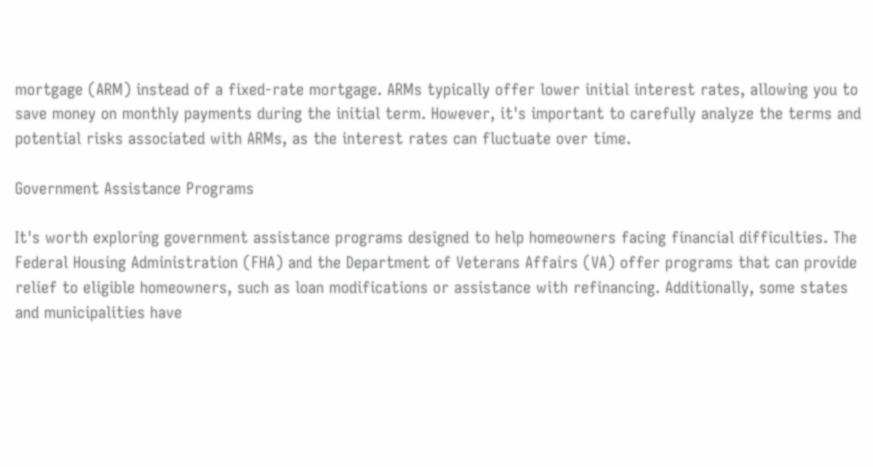mortgage (ARM) instead of a fixed-rate mortgage. ARMs typically offer lower initial interest rates, allowing you to save money on monthly payments during the initial term. However, it's important to carefully analyze the terms and potential risks associated with ARMs, as the interest rates can fluctuate over time.

Government Assistance Programs

It's worth exploring government assistance programs designed to help homeowners facing financial difficulties. The Federal Housing Administration (FHA) and the Department of Veterans Affairs (VA) offer programs that can provide relief to eligible homeowners, such as loan modifications or assistance with refinancing. Additionally, some states and municipalities have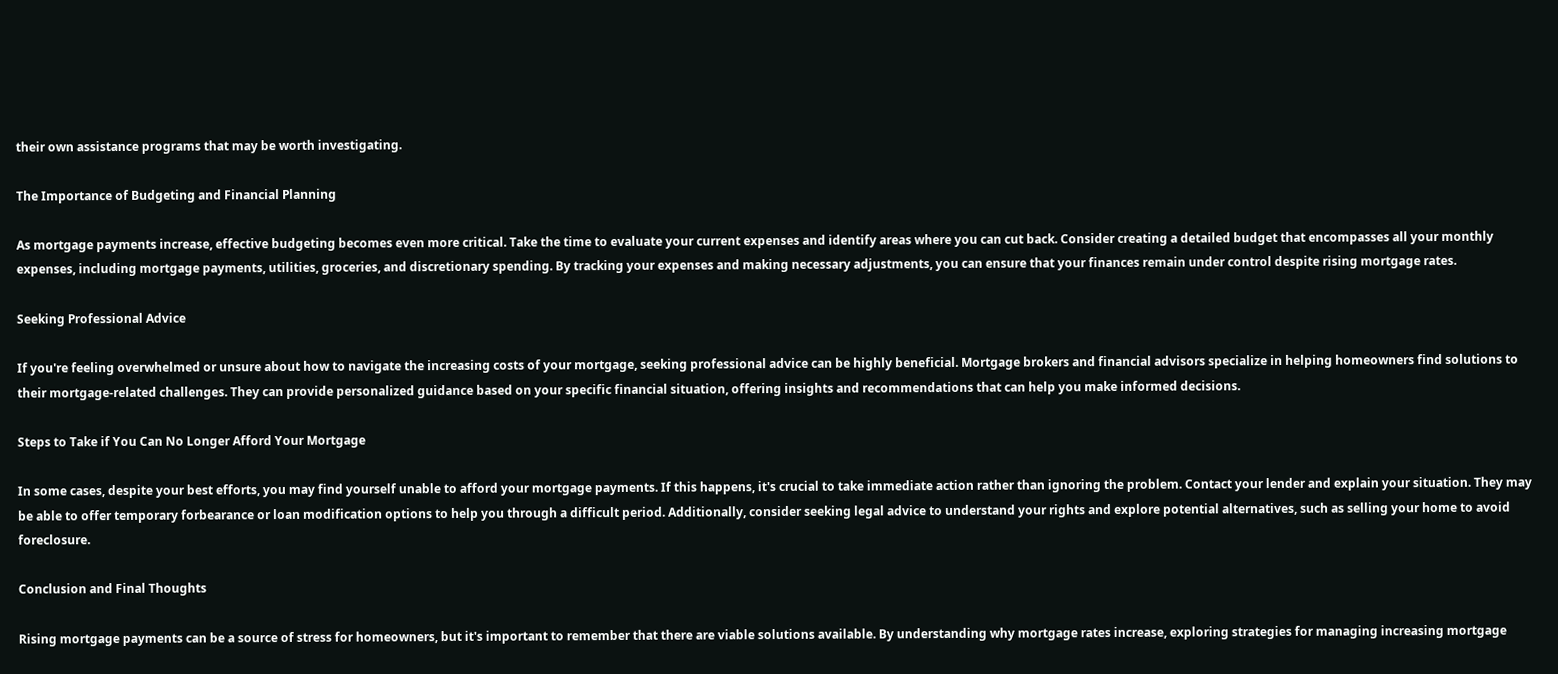their own assistance programs that may be worth investigating.

The Importance of Budgeting and Financial Planning

As mortgage payments increase, effective budgeting becomes even more critical. Take the time to evaluate your current expenses and identify areas where you can cut back. Consider creating a detailed budget that encompasses all your monthly expenses, including mortgage payments, utilities, groceries, and discretionary spending. By tracking your expenses and making necessary adjustments, you can ensure that your finances remain under control despite rising mortgage rates.

Seeking Professional Advice

If you're feeling overwhelmed or unsure about how to navigate the increasing costs of your mortgage, seeking professional advice can be highly beneficial. Mortgage brokers and financial advisors specialize in helping homeowners find solutions to their mortgage-related challenges. They can provide personalized guidance based on your specific financial situation, offering insights and recommendations that can help you make informed decisions.

Steps to Take if You Can No Longer Afford Your Mortgage

In some cases, despite your best efforts, you may find yourself unable to afford your mortgage payments. If this happens, it's crucial to take immediate action rather than ignoring the problem. Contact your lender and explain your situation. They may be able to offer temporary forbearance or loan modification options to help you through a difficult period. Additionally, consider seeking legal advice to understand your rights and explore potential alternatives, such as selling your home to avoid foreclosure.

Conclusion and Final Thoughts

Rising mortgage payments can be a source of stress for homeowners, but it's important to remember that there are viable solutions available. By understanding why mortgage rates increase, exploring strategies for managing increasing mortgage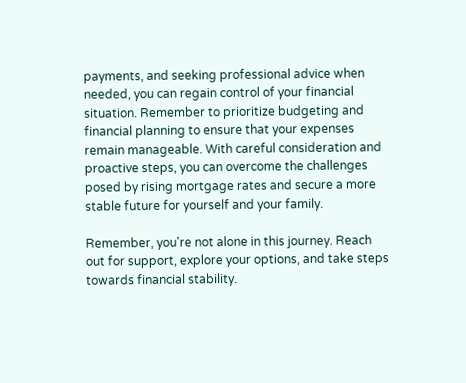payments, and seeking professional advice when needed, you can regain control of your financial situation. Remember to prioritize budgeting and financial planning to ensure that your expenses remain manageable. With careful consideration and proactive steps, you can overcome the challenges posed by rising mortgage rates and secure a more stable future for yourself and your family.

Remember, you're not alone in this journey. Reach out for support, explore your options, and take steps towards financial stability.